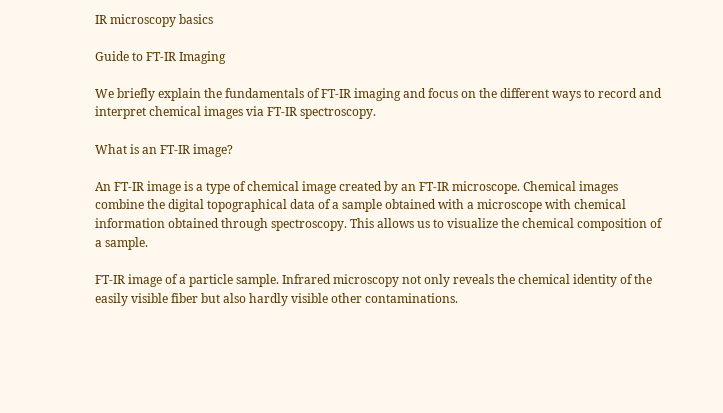IR microscopy basics

Guide to FT-IR Imaging

We briefly explain the fundamentals of FT-IR imaging and focus on the different ways to record and interpret chemical images via FT-IR spectroscopy.

What is an FT-IR image?

An FT-IR image is a type of chemical image created by an FT-IR microscope. Chemical images combine the digital topographical data of a sample obtained with a microscope with chemical information obtained through spectroscopy. This allows us to visualize the chemical composition of a sample.

FT-IR image of a particle sample. Infrared microscopy not only reveals the chemical identity of the easily visible fiber but also hardly visible other contaminations.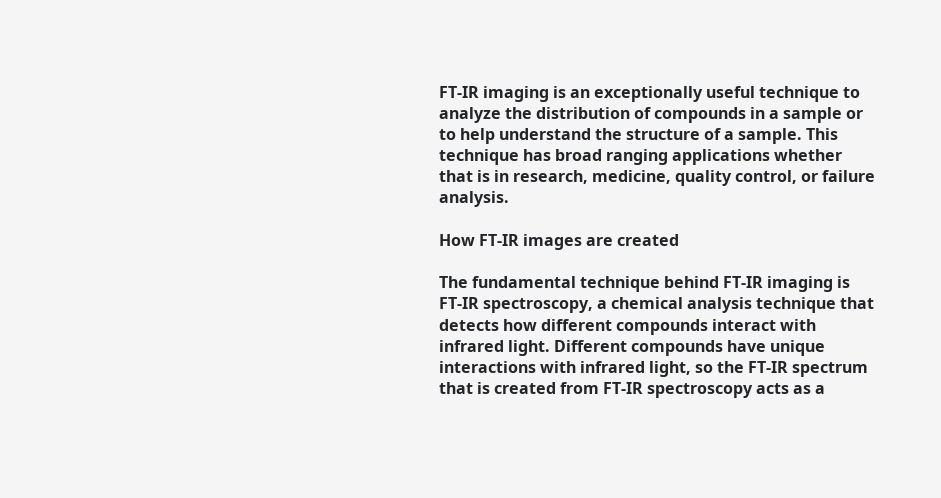FT-IR imaging is an exceptionally useful technique to analyze the distribution of compounds in a sample or to help understand the structure of a sample. This technique has broad ranging applications whether that is in research, medicine, quality control, or failure analysis.

How FT-IR images are created

The fundamental technique behind FT-IR imaging is FT-IR spectroscopy, a chemical analysis technique that detects how different compounds interact with infrared light. Different compounds have unique interactions with infrared light, so the FT-IR spectrum that is created from FT-IR spectroscopy acts as a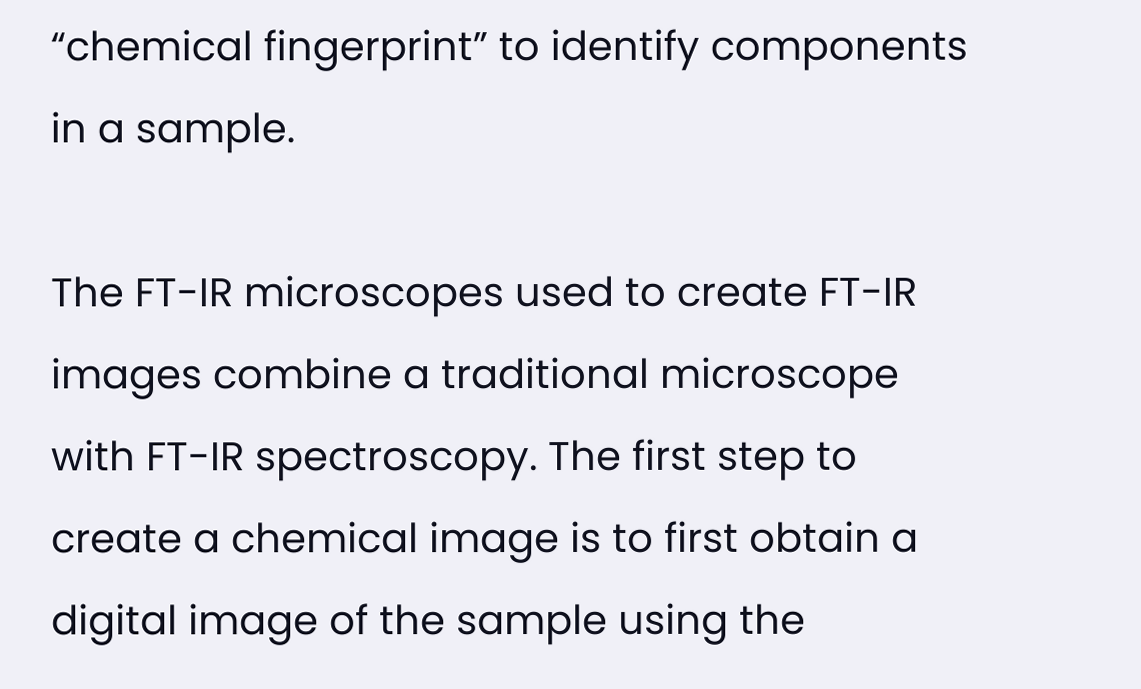“chemical fingerprint” to identify components in a sample.

The FT-IR microscopes used to create FT-IR images combine a traditional microscope with FT-IR spectroscopy. The first step to create a chemical image is to first obtain a digital image of the sample using the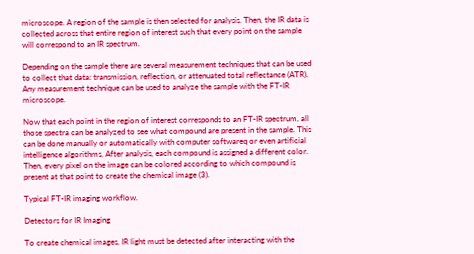microscope. A region of the sample is then selected for analysis. Then, the IR data is collected across that entire region of interest such that every point on the sample will correspond to an IR spectrum.

Depending on the sample there are several measurement techniques that can be used to collect that data: transmission, reflection, or attenuated total reflectance (ATR). Any measurement technique can be used to analyze the sample with the FT-IR microscope.

Now that each point in the region of interest corresponds to an FT-IR spectrum, all those spectra can be analyzed to see what compound are present in the sample. This can be done manually or automatically with computer softwareq or even artificial intelligence algorithms. After analysis, each compound is assigned a different color. Then, every pixel on the image can be colored according to which compound is present at that point to create the chemical image (3).

Typical FT-IR imaging workflow.

Detectors for IR Imaging

To create chemical images, IR light must be detected after interacting with the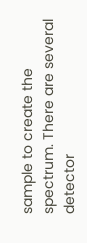sample to create the spectrum. There are several detector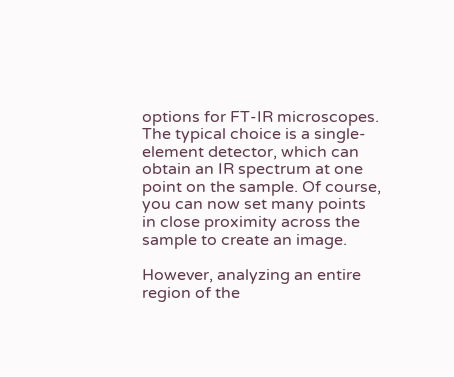options for FT-IR microscopes. The typical choice is a single-element detector, which can obtain an IR spectrum at one point on the sample. Of course, you can now set many points in close proximity across the sample to create an image.

However, analyzing an entire region of the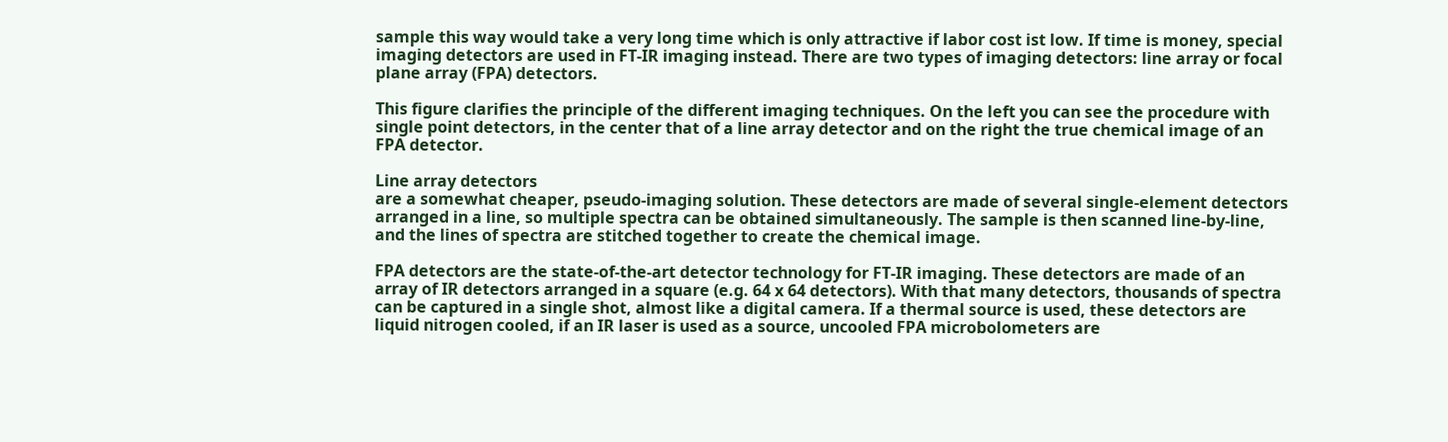sample this way would take a very long time which is only attractive if labor cost ist low. If time is money, special imaging detectors are used in FT-IR imaging instead. There are two types of imaging detectors: line array or focal plane array (FPA) detectors.

This figure clarifies the principle of the different imaging techniques. On the left you can see the procedure with single point detectors, in the center that of a line array detector and on the right the true chemical image of an FPA detector.

Line array detectors
are a somewhat cheaper, pseudo-imaging solution. These detectors are made of several single-element detectors arranged in a line, so multiple spectra can be obtained simultaneously. The sample is then scanned line-by-line, and the lines of spectra are stitched together to create the chemical image.

FPA detectors are the state-of-the-art detector technology for FT-IR imaging. These detectors are made of an array of IR detectors arranged in a square (e.g. 64 x 64 detectors). With that many detectors, thousands of spectra can be captured in a single shot, almost like a digital camera. If a thermal source is used, these detectors are liquid nitrogen cooled, if an IR laser is used as a source, uncooled FPA microbolometers are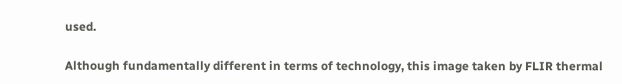used.

Although fundamentally different in terms of technology, this image taken by FLIR thermal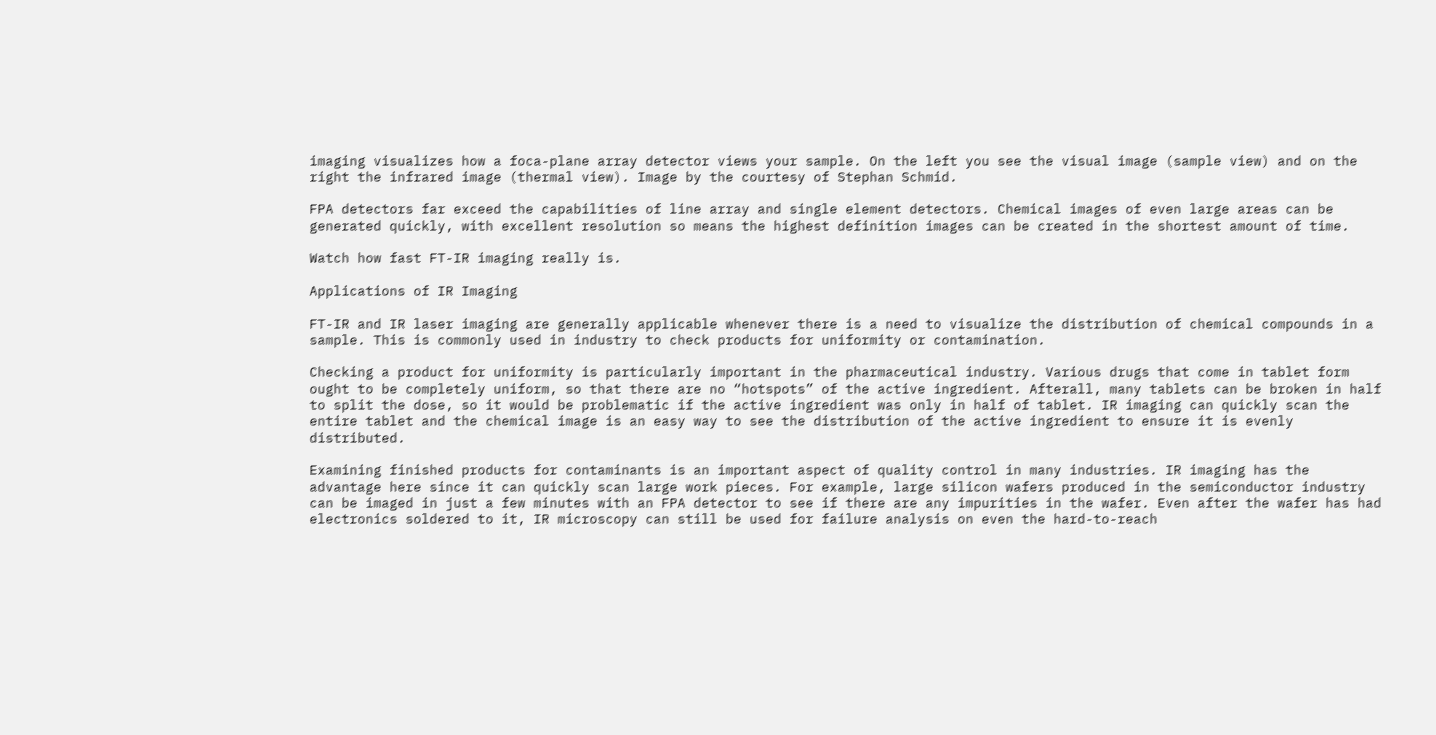imaging visualizes how a foca-plane array detector views your sample. On the left you see the visual image (sample view) and on the right the infrared image (thermal view). Image by the courtesy of Stephan Schmid.

FPA detectors far exceed the capabilities of line array and single element detectors. Chemical images of even large areas can be generated quickly, with excellent resolution so means the highest definition images can be created in the shortest amount of time.

Watch how fast FT-IR imaging really is.

Applications of IR Imaging

FT-IR and IR laser imaging are generally applicable whenever there is a need to visualize the distribution of chemical compounds in a sample. This is commonly used in industry to check products for uniformity or contamination.

Checking a product for uniformity is particularly important in the pharmaceutical industry. Various drugs that come in tablet form ought to be completely uniform, so that there are no “hotspots” of the active ingredient. Afterall, many tablets can be broken in half to split the dose, so it would be problematic if the active ingredient was only in half of tablet. IR imaging can quickly scan the entire tablet and the chemical image is an easy way to see the distribution of the active ingredient to ensure it is evenly distributed.

Examining finished products for contaminants is an important aspect of quality control in many industries. IR imaging has the advantage here since it can quickly scan large work pieces. For example, large silicon wafers produced in the semiconductor industry can be imaged in just a few minutes with an FPA detector to see if there are any impurities in the wafer. Even after the wafer has had electronics soldered to it, IR microscopy can still be used for failure analysis on even the hard-to-reach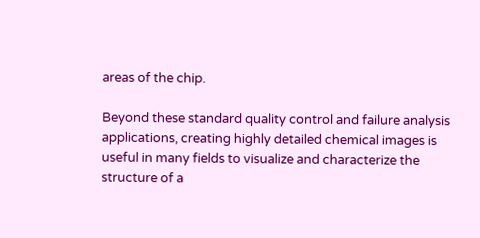areas of the chip.

Beyond these standard quality control and failure analysis applications, creating highly detailed chemical images is useful in many fields to visualize and characterize the structure of a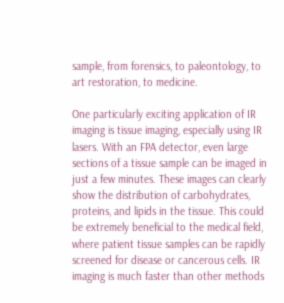sample, from forensics, to paleontology, to art restoration, to medicine.

One particularly exciting application of IR imaging is tissue imaging, especially using IR lasers. With an FPA detector, even large sections of a tissue sample can be imaged in just a few minutes. These images can clearly show the distribution of carbohydrates, proteins, and lipids in the tissue. This could be extremely beneficial to the medical field, where patient tissue samples can be rapidly screened for disease or cancerous cells. IR imaging is much faster than other methods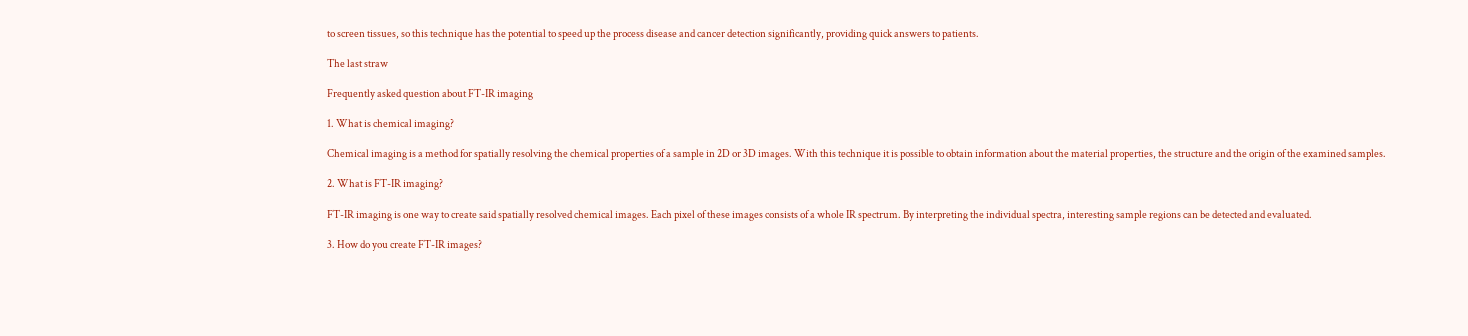to screen tissues, so this technique has the potential to speed up the process disease and cancer detection significantly, providing quick answers to patients.

The last straw

Frequently asked question about FT-IR imaging

1. What is chemical imaging?

Chemical imaging is a method for spatially resolving the chemical properties of a sample in 2D or 3D images. With this technique it is possible to obtain information about the material properties, the structure and the origin of the examined samples.

2. What is FT-IR imaging?

FT-IR imaging is one way to create said spatially resolved chemical images. Each pixel of these images consists of a whole IR spectrum. By interpreting the individual spectra, interesting sample regions can be detected and evaluated.

3. How do you create FT-IR images?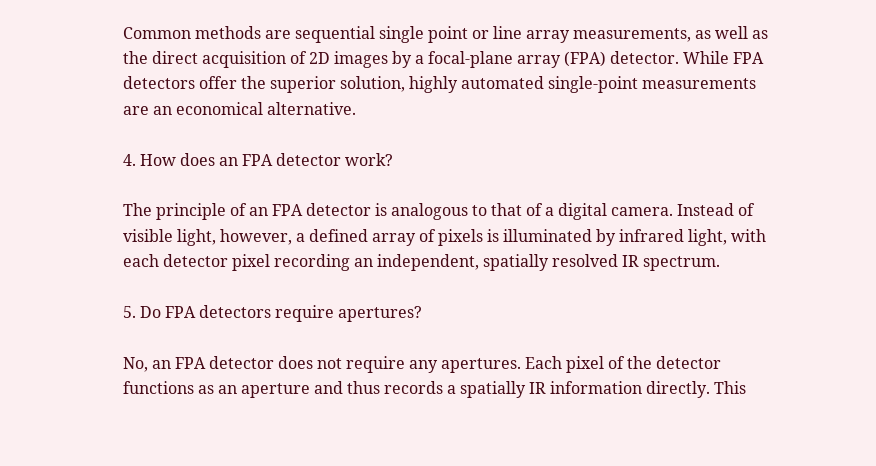Common methods are sequential single point or line array measurements, as well as the direct acquisition of 2D images by a focal-plane array (FPA) detector. While FPA detectors offer the superior solution, highly automated single-point measurements are an economical alternative.

4. How does an FPA detector work?

The principle of an FPA detector is analogous to that of a digital camera. Instead of visible light, however, a defined array of pixels is illuminated by infrared light, with each detector pixel recording an independent, spatially resolved IR spectrum.

5. Do FPA detectors require apertures?

No, an FPA detector does not require any apertures. Each pixel of the detector functions as an aperture and thus records a spatially IR information directly. This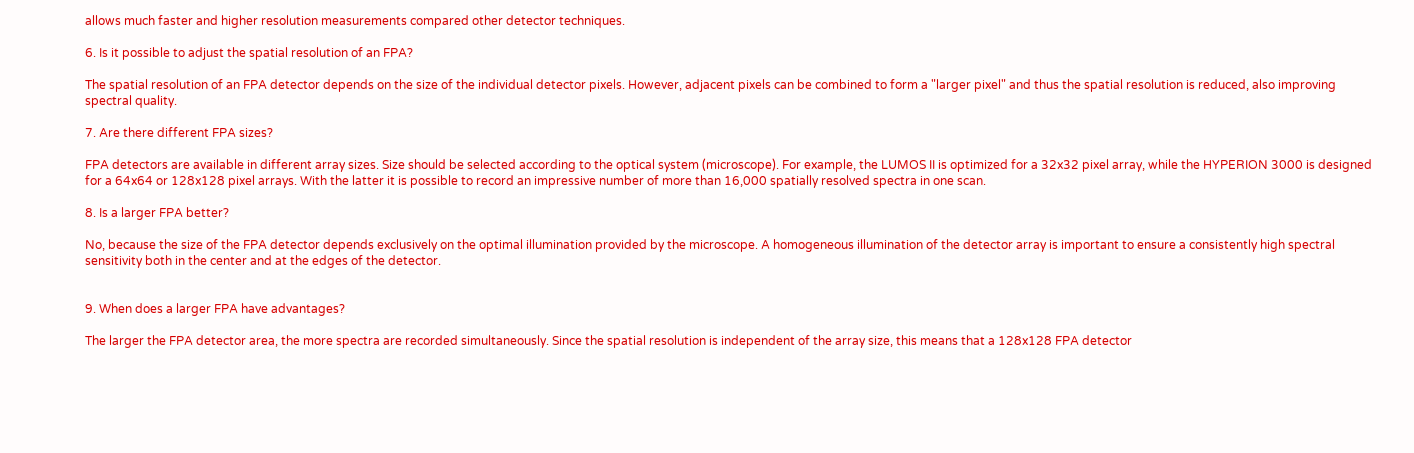allows much faster and higher resolution measurements compared other detector techniques.

6. Is it possible to adjust the spatial resolution of an FPA?

The spatial resolution of an FPA detector depends on the size of the individual detector pixels. However, adjacent pixels can be combined to form a "larger pixel" and thus the spatial resolution is reduced, also improving spectral quality.

7. Are there different FPA sizes?

FPA detectors are available in different array sizes. Size should be selected according to the optical system (microscope). For example, the LUMOS II is optimized for a 32x32 pixel array, while the HYPERION 3000 is designed for a 64x64 or 128x128 pixel arrays. With the latter it is possible to record an impressive number of more than 16,000 spatially resolved spectra in one scan.

8. Is a larger FPA better?

No, because the size of the FPA detector depends exclusively on the optimal illumination provided by the microscope. A homogeneous illumination of the detector array is important to ensure a consistently high spectral sensitivity both in the center and at the edges of the detector.


9. When does a larger FPA have advantages?

The larger the FPA detector area, the more spectra are recorded simultaneously. Since the spatial resolution is independent of the array size, this means that a 128x128 FPA detector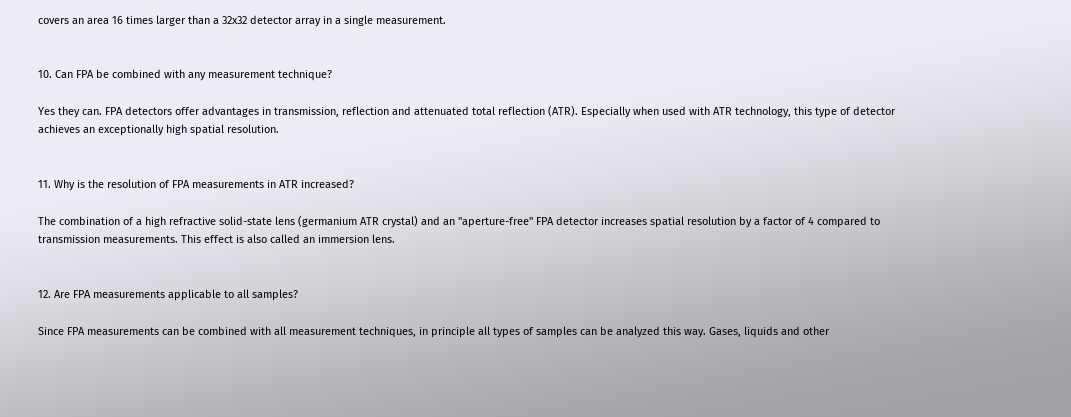covers an area 16 times larger than a 32x32 detector array in a single measurement.


10. Can FPA be combined with any measurement technique?

Yes they can. FPA detectors offer advantages in transmission, reflection and attenuated total reflection (ATR). Especially when used with ATR technology, this type of detector achieves an exceptionally high spatial resolution.


11. Why is the resolution of FPA measurements in ATR increased?

The combination of a high refractive solid-state lens (germanium ATR crystal) and an "aperture-free" FPA detector increases spatial resolution by a factor of 4 compared to transmission measurements. This effect is also called an immersion lens.


12. Are FPA measurements applicable to all samples?

Since FPA measurements can be combined with all measurement techniques, in principle all types of samples can be analyzed this way. Gases, liquids and other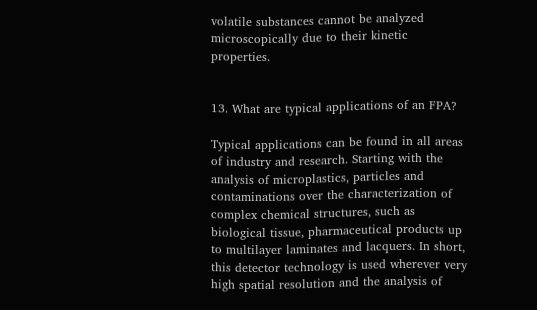volatile substances cannot be analyzed microscopically due to their kinetic properties.


13. What are typical applications of an FPA?

Typical applications can be found in all areas of industry and research. Starting with the analysis of microplastics, particles and contaminations over the characterization of complex chemical structures, such as biological tissue, pharmaceutical products up to multilayer laminates and lacquers. In short, this detector technology is used wherever very high spatial resolution and the analysis of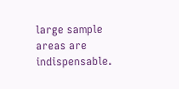large sample areas are indispensable.